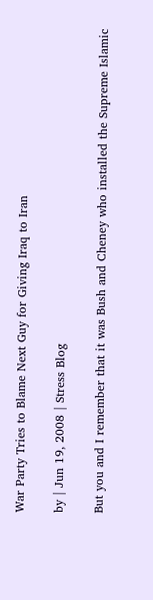War Party Tries to Blame Next Guy for Giving Iraq to Iran

by | Jun 19, 2008 | Stress Blog

But you and I remember that it was Bush and Cheney who installed the Supreme Islamic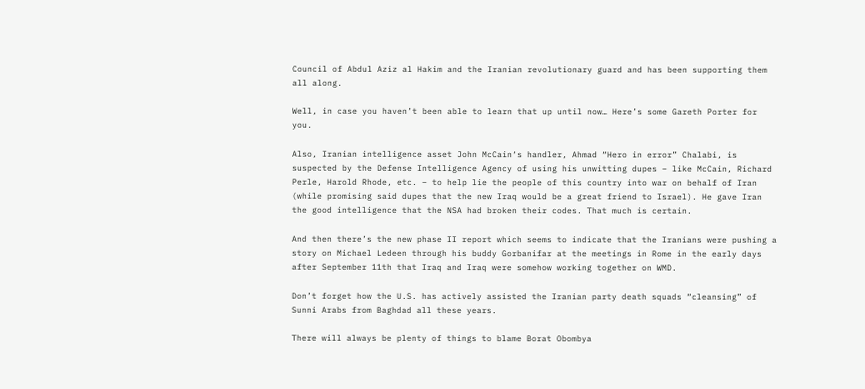Council of Abdul Aziz al Hakim and the Iranian revolutionary guard and has been supporting them all along.

Well, in case you haven’t been able to learn that up until now… Here’s some Gareth Porter for you.

Also, Iranian intelligence asset John McCain‘s handler, Ahmad “Hero in error” Chalabi, is suspected by the Defense Intelligence Agency of using his unwitting dupes – like McCain, Richard Perle, Harold Rhode, etc. – to help lie the people of this country into war on behalf of Iran (while promising said dupes that the new Iraq would be a great friend to Israel). He gave Iran the good intelligence that the NSA had broken their codes. That much is certain.

And then there’s the new phase II report which seems to indicate that the Iranians were pushing a story on Michael Ledeen through his buddy Gorbanifar at the meetings in Rome in the early days after September 11th that Iraq and Iraq were somehow working together on WMD.

Don’t forget how the U.S. has actively assisted the Iranian party death squads “cleansing” of Sunni Arabs from Baghdad all these years.

There will always be plenty of things to blame Borat Obombya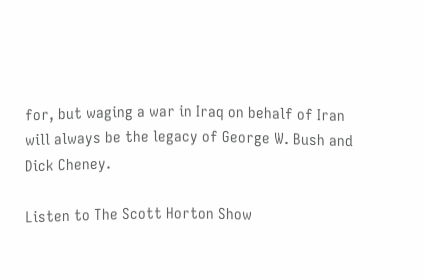for, but waging a war in Iraq on behalf of Iran will always be the legacy of George W. Bush and Dick Cheney.

Listen to The Scott Horton Show